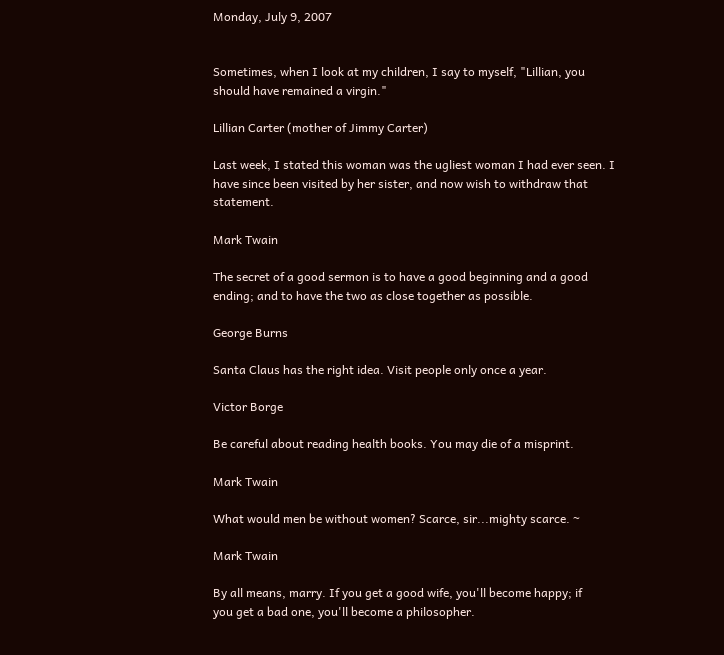Monday, July 9, 2007


Sometimes, when I look at my children, I say to myself, "Lillian, you
should have remained a virgin."

Lillian Carter (mother of Jimmy Carter)

Last week, I stated this woman was the ugliest woman I had ever seen. I
have since been visited by her sister, and now wish to withdraw that statement.

Mark Twain

The secret of a good sermon is to have a good beginning and a good
ending; and to have the two as close together as possible.

George Burns

Santa Claus has the right idea. Visit people only once a year.

Victor Borge

Be careful about reading health books. You may die of a misprint.

Mark Twain

What would men be without women? Scarce, sir...mighty scarce. ~

Mark Twain

By all means, marry. If you get a good wife, you'll become happy; if
you get a bad one, you'll become a philosopher.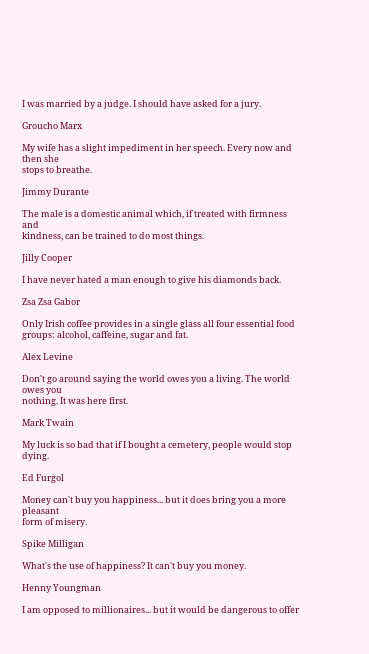I was married by a judge. I should have asked for a jury.

Groucho Marx

My wife has a slight impediment in her speech. Every now and then she
stops to breathe.

Jimmy Durante

The male is a domestic animal which, if treated with firmness and
kindness, can be trained to do most things.

Jilly Cooper

I have never hated a man enough to give his diamonds back.

Zsa Zsa Gabor

Only Irish coffee provides in a single glass all four essential food
groups: alcohol, caffeine, sugar and fat.

Alex Levine

Don't go around saying the world owes you a living. The world owes you
nothing. It was here first.

Mark Twain

My luck is so bad that if I bought a cemetery, people would stop dying.

Ed Furgol

Money can't buy you happiness... but it does bring you a more pleasant
form of misery.

Spike Milligan

What's the use of happiness? It can't buy you money.

Henny Youngman

I am opposed to millionaires... but it would be dangerous to offer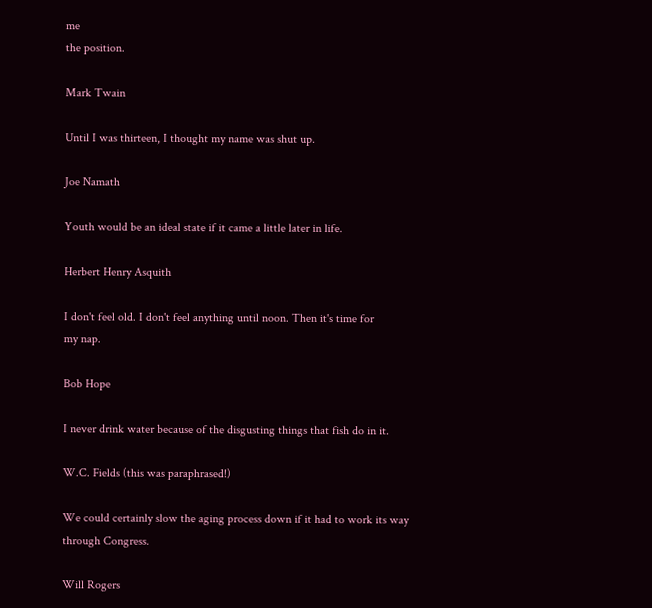me
the position.

Mark Twain

Until I was thirteen, I thought my name was shut up.

Joe Namath

Youth would be an ideal state if it came a little later in life.

Herbert Henry Asquith

I don't feel old. I don't feel anything until noon. Then it's time for
my nap.

Bob Hope

I never drink water because of the disgusting things that fish do in it.

W.C. Fields (this was paraphrased!)

We could certainly slow the aging process down if it had to work its way
through Congress.

Will Rogers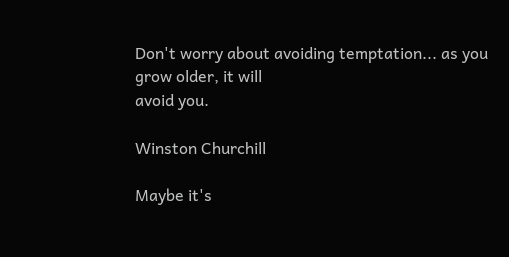Don't worry about avoiding temptation... as you grow older, it will
avoid you.

Winston Churchill

Maybe it's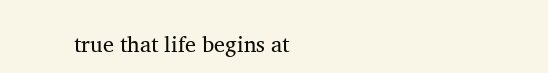true that life begins at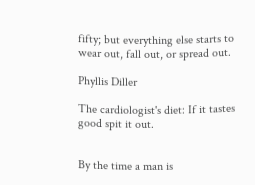fifty; but everything else starts to
wear out, fall out, or spread out.

Phyllis Diller

The cardiologist's diet: If it tastes good spit it out.


By the time a man is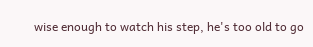wise enough to watch his step, he's too old to go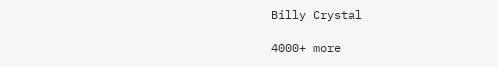Billy Crystal

4000+ more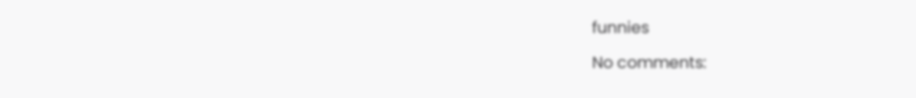funnies

No comments: